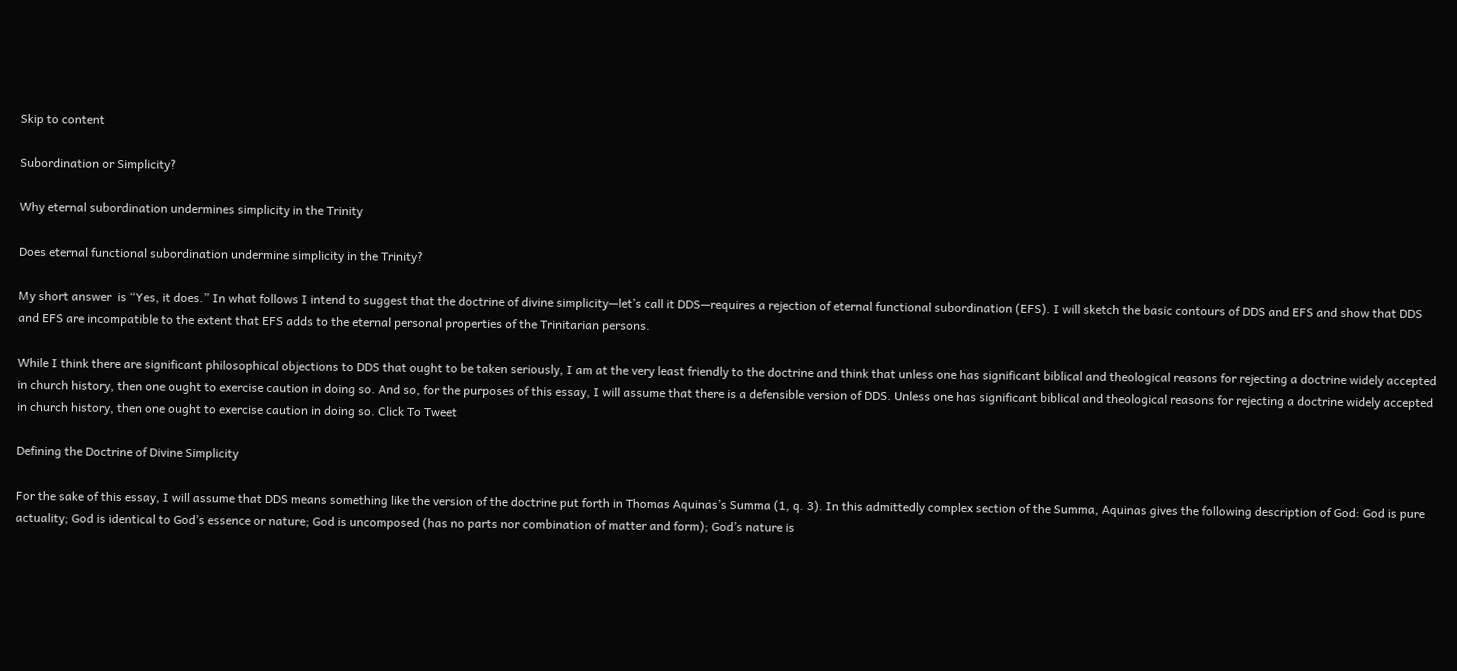Skip to content

Subordination or Simplicity?

Why eternal subordination undermines simplicity in the Trinity

Does eternal functional subordination undermine simplicity in the Trinity?

My short answer  is “Yes, it does.” In what follows I intend to suggest that the doctrine of divine simplicity—let’s call it DDS—requires a rejection of eternal functional subordination (EFS). I will sketch the basic contours of DDS and EFS and show that DDS and EFS are incompatible to the extent that EFS adds to the eternal personal properties of the Trinitarian persons.

While I think there are significant philosophical objections to DDS that ought to be taken seriously, I am at the very least friendly to the doctrine and think that unless one has significant biblical and theological reasons for rejecting a doctrine widely accepted in church history, then one ought to exercise caution in doing so. And so, for the purposes of this essay, I will assume that there is a defensible version of DDS. Unless one has significant biblical and theological reasons for rejecting a doctrine widely accepted in church history, then one ought to exercise caution in doing so. Click To Tweet

Defining the Doctrine of Divine Simplicity

For the sake of this essay, I will assume that DDS means something like the version of the doctrine put forth in Thomas Aquinas’s Summa (1, q. 3). In this admittedly complex section of the Summa, Aquinas gives the following description of God: God is pure actuality; God is identical to God’s essence or nature; God is uncomposed (has no parts nor combination of matter and form); God’s nature is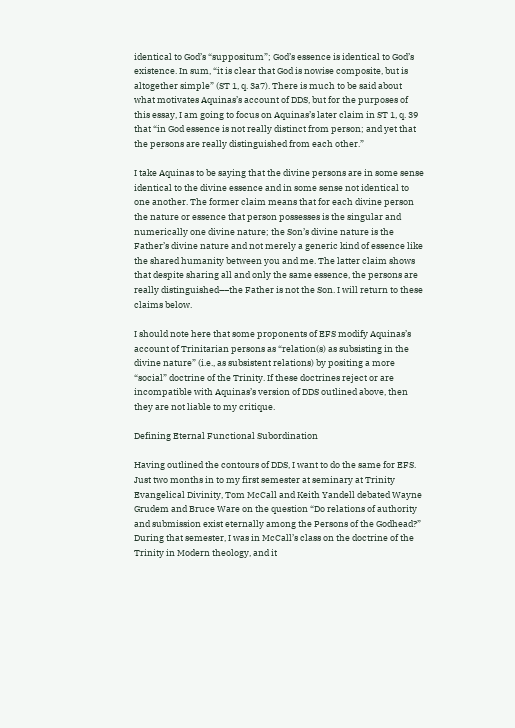identical to God’s “suppositum”; God’s essence is identical to God’s existence. In sum, “it is clear that God is nowise composite, but is altogether simple” (ST 1, q. 3a7). There is much to be said about what motivates Aquinas’s account of DDS, but for the purposes of this essay, I am going to focus on Aquinas’s later claim in ST 1, q. 39 that “in God essence is not really distinct from person; and yet that the persons are really distinguished from each other.”

I take Aquinas to be saying that the divine persons are in some sense identical to the divine essence and in some sense not identical to one another. The former claim means that for each divine person the nature or essence that person possesses is the singular and numerically one divine nature; the Son’s divine nature is the Father’s divine nature and not merely a generic kind of essence like the shared humanity between you and me. The latter claim shows that despite sharing all and only the same essence, the persons are really distinguished––the Father is not the Son. I will return to these claims below.

I should note here that some proponents of EFS modify Aquinas’s account of Trinitarian persons as “relation(s) as subsisting in the divine nature” (i.e., as subsistent relations) by positing a more “social” doctrine of the Trinity. If these doctrines reject or are incompatible with Aquinas’s version of DDS outlined above, then they are not liable to my critique.

Defining Eternal Functional Subordination

Having outlined the contours of DDS, I want to do the same for EFS. Just two months in to my first semester at seminary at Trinity Evangelical Divinity, Tom McCall and Keith Yandell debated Wayne Grudem and Bruce Ware on the question “Do relations of authority and submission exist eternally among the Persons of the Godhead?” During that semester, I was in McCall’s class on the doctrine of the Trinity in Modern theology, and it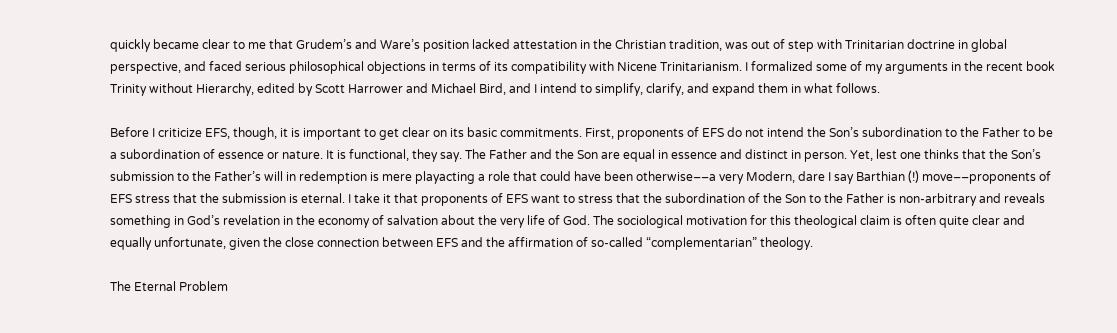quickly became clear to me that Grudem’s and Ware’s position lacked attestation in the Christian tradition, was out of step with Trinitarian doctrine in global perspective, and faced serious philosophical objections in terms of its compatibility with Nicene Trinitarianism. I formalized some of my arguments in the recent book Trinity without Hierarchy, edited by Scott Harrower and Michael Bird, and I intend to simplify, clarify, and expand them in what follows.

Before I criticize EFS, though, it is important to get clear on its basic commitments. First, proponents of EFS do not intend the Son’s subordination to the Father to be a subordination of essence or nature. It is functional, they say. The Father and the Son are equal in essence and distinct in person. Yet, lest one thinks that the Son’s submission to the Father’s will in redemption is mere playacting a role that could have been otherwise––a very Modern, dare I say Barthian (!) move––proponents of EFS stress that the submission is eternal. I take it that proponents of EFS want to stress that the subordination of the Son to the Father is non-arbitrary and reveals something in God’s revelation in the economy of salvation about the very life of God. The sociological motivation for this theological claim is often quite clear and equally unfortunate, given the close connection between EFS and the affirmation of so-called “complementarian” theology.

The Eternal Problem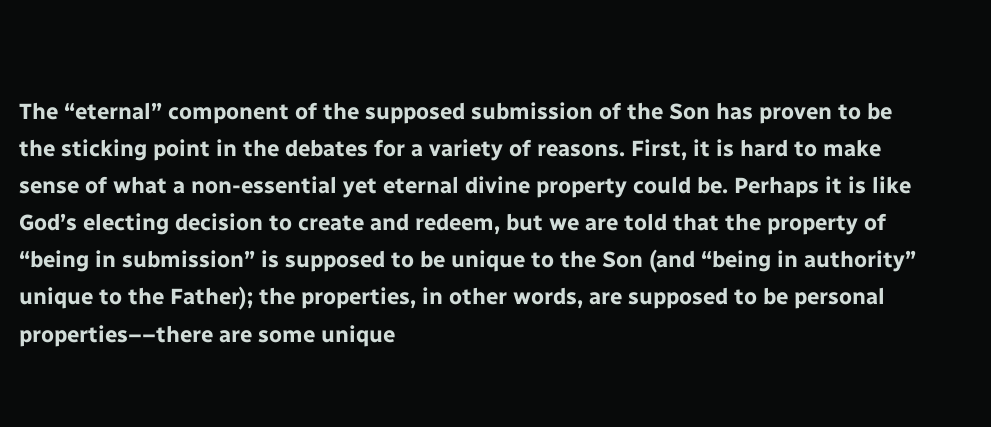The “eternal” component of the supposed submission of the Son has proven to be the sticking point in the debates for a variety of reasons. First, it is hard to make sense of what a non-essential yet eternal divine property could be. Perhaps it is like God’s electing decision to create and redeem, but we are told that the property of “being in submission” is supposed to be unique to the Son (and “being in authority” unique to the Father); the properties, in other words, are supposed to be personal properties––there are some unique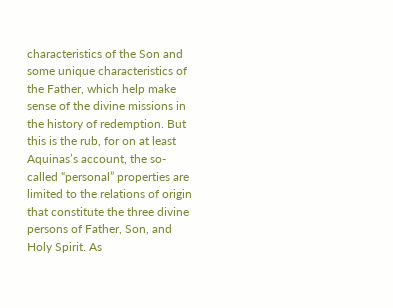characteristics of the Son and some unique characteristics of the Father, which help make sense of the divine missions in the history of redemption. But this is the rub, for on at least Aquinas’s account, the so-called “personal” properties are limited to the relations of origin that constitute the three divine persons of Father, Son, and Holy Spirit. As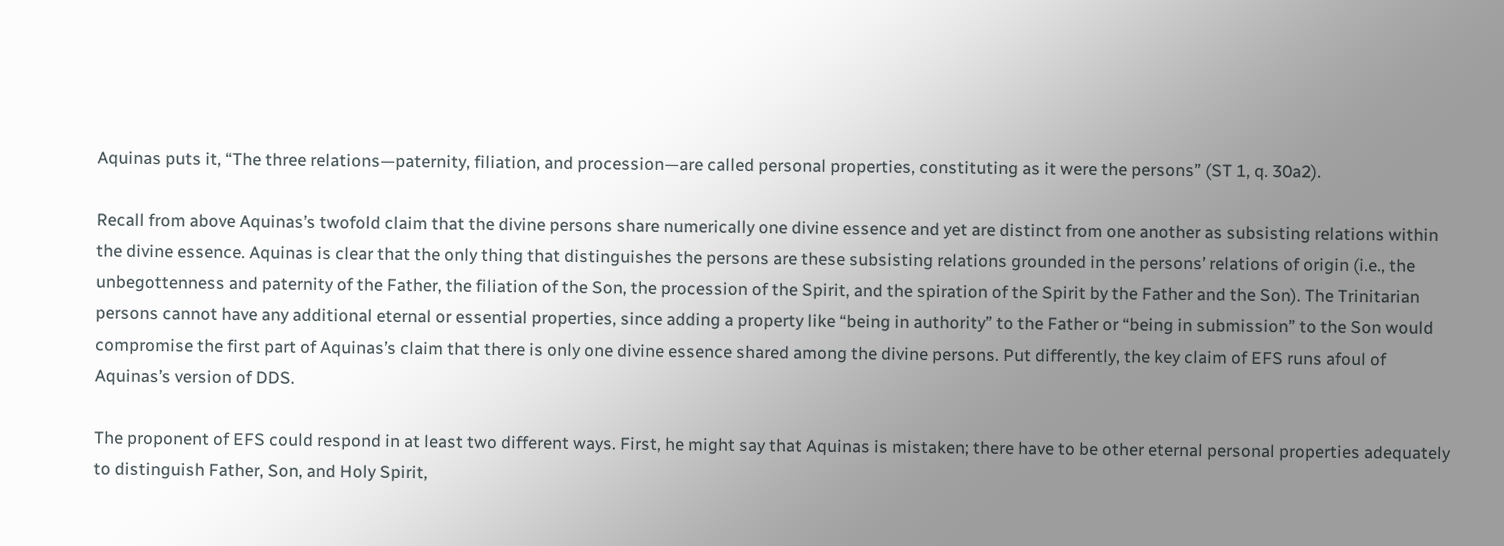Aquinas puts it, “The three relations—paternity, filiation, and procession—are called personal properties, constituting as it were the persons” (ST 1, q. 30a2).

Recall from above Aquinas’s twofold claim that the divine persons share numerically one divine essence and yet are distinct from one another as subsisting relations within the divine essence. Aquinas is clear that the only thing that distinguishes the persons are these subsisting relations grounded in the persons’ relations of origin (i.e., the unbegottenness and paternity of the Father, the filiation of the Son, the procession of the Spirit, and the spiration of the Spirit by the Father and the Son). The Trinitarian persons cannot have any additional eternal or essential properties, since adding a property like “being in authority” to the Father or “being in submission” to the Son would compromise the first part of Aquinas’s claim that there is only one divine essence shared among the divine persons. Put differently, the key claim of EFS runs afoul of Aquinas’s version of DDS.

The proponent of EFS could respond in at least two different ways. First, he might say that Aquinas is mistaken; there have to be other eternal personal properties adequately to distinguish Father, Son, and Holy Spirit,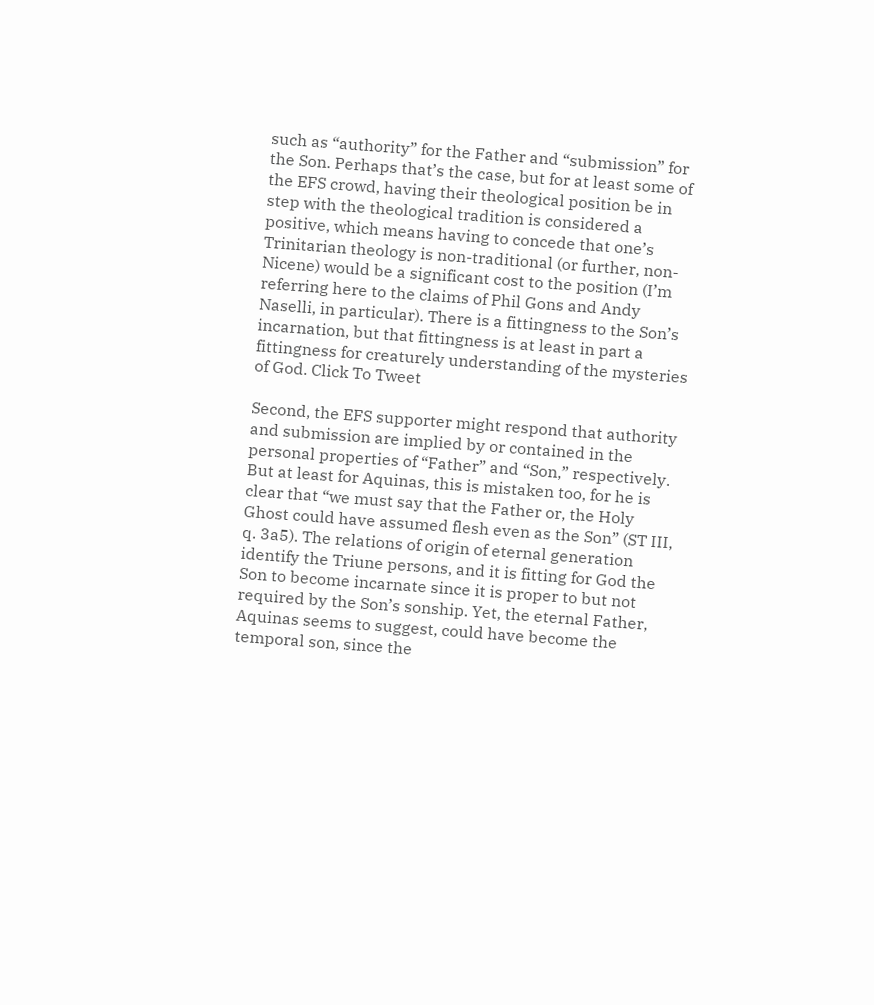such as “authority” for the Father and “submission” for the Son. Perhaps that’s the case, but for at least some of the EFS crowd, having their theological position be in step with the theological tradition is considered a positive, which means having to concede that one’s Trinitarian theology is non-traditional (or further, non-Nicene) would be a significant cost to the position (I’m referring here to the claims of Phil Gons and Andy Naselli, in particular). There is a fittingness to the Son’s incarnation, but that fittingness is at least in part a fittingness for creaturely understanding of the mysteries of God. Click To Tweet

Second, the EFS supporter might respond that authority and submission are implied by or contained in the personal properties of “Father” and “Son,” respectively. But at least for Aquinas, this is mistaken too, for he is clear that “we must say that the Father or, the Holy Ghost could have assumed flesh even as the Son” (ST III, q. 3a5). The relations of origin of eternal generation identify the Triune persons, and it is fitting for God the Son to become incarnate since it is proper to but not required by the Son’s sonship. Yet, the eternal Father, Aquinas seems to suggest, could have become the temporal son, since the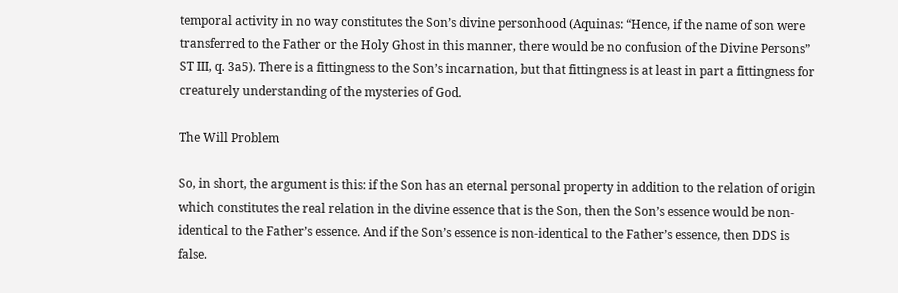temporal activity in no way constitutes the Son’s divine personhood (Aquinas: “Hence, if the name of son were transferred to the Father or the Holy Ghost in this manner, there would be no confusion of the Divine Persons” ST III, q. 3a5). There is a fittingness to the Son’s incarnation, but that fittingness is at least in part a fittingness for creaturely understanding of the mysteries of God.

The Will Problem

So, in short, the argument is this: if the Son has an eternal personal property in addition to the relation of origin which constitutes the real relation in the divine essence that is the Son, then the Son’s essence would be non-identical to the Father’s essence. And if the Son’s essence is non-identical to the Father’s essence, then DDS is false.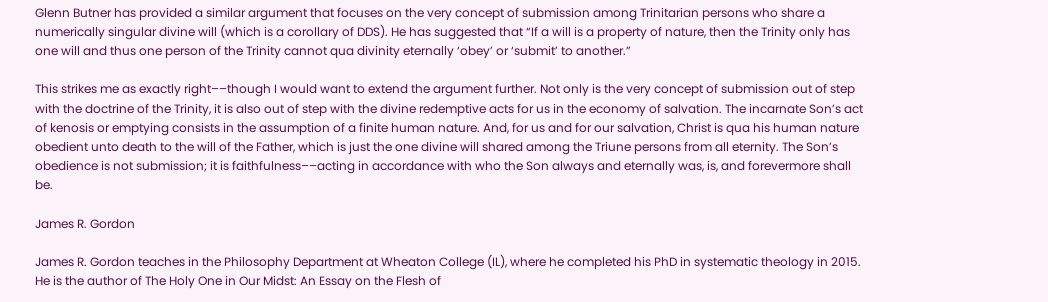Glenn Butner has provided a similar argument that focuses on the very concept of submission among Trinitarian persons who share a numerically singular divine will (which is a corollary of DDS). He has suggested that “If a will is a property of nature, then the Trinity only has one will and thus one person of the Trinity cannot qua divinity eternally ‘obey’ or ‘submit’ to another.”

This strikes me as exactly right––though I would want to extend the argument further. Not only is the very concept of submission out of step with the doctrine of the Trinity, it is also out of step with the divine redemptive acts for us in the economy of salvation. The incarnate Son’s act of kenosis or emptying consists in the assumption of a finite human nature. And, for us and for our salvation, Christ is qua his human nature obedient unto death to the will of the Father, which is just the one divine will shared among the Triune persons from all eternity. The Son’s obedience is not submission; it is faithfulness––acting in accordance with who the Son always and eternally was, is, and forevermore shall be.

James R. Gordon

James R. Gordon teaches in the Philosophy Department at Wheaton College (IL), where he completed his PhD in systematic theology in 2015. He is the author of The Holy One in Our Midst: An Essay on the Flesh of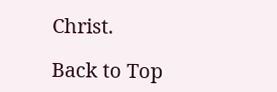Christ.

Back to Top